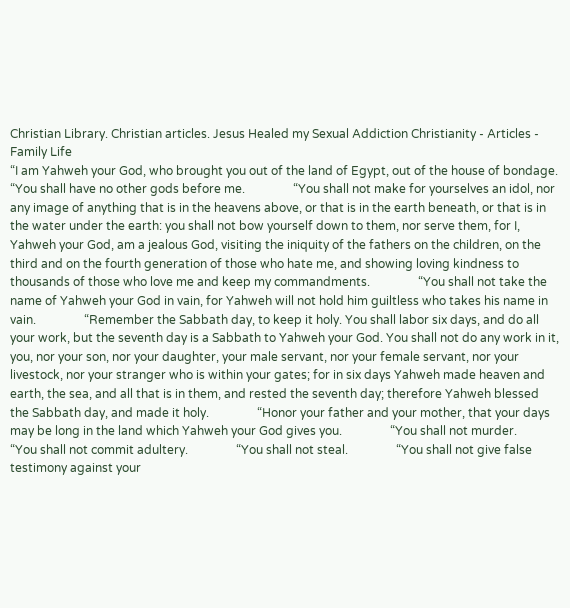Christian Library. Christian articles. Jesus Healed my Sexual Addiction Christianity - Articles - Family Life
“I am Yahweh your God, who brought you out of the land of Egypt, out of the house of bondage.                “You shall have no other gods before me.                “You shall not make for yourselves an idol, nor any image of anything that is in the heavens above, or that is in the earth beneath, or that is in the water under the earth: you shall not bow yourself down to them, nor serve them, for I, Yahweh your God, am a jealous God, visiting the iniquity of the fathers on the children, on the third and on the fourth generation of those who hate me, and showing loving kindness to thousands of those who love me and keep my commandments.                “You shall not take the name of Yahweh your God in vain, for Yahweh will not hold him guiltless who takes his name in vain.                “Remember the Sabbath day, to keep it holy. You shall labor six days, and do all your work, but the seventh day is a Sabbath to Yahweh your God. You shall not do any work in it, you, nor your son, nor your daughter, your male servant, nor your female servant, nor your livestock, nor your stranger who is within your gates; for in six days Yahweh made heaven and earth, the sea, and all that is in them, and rested the seventh day; therefore Yahweh blessed the Sabbath day, and made it holy.                “Honor your father and your mother, that your days may be long in the land which Yahweh your God gives you.                “You shall not murder.                “You shall not commit adultery.                “You shall not steal.                “You shall not give false testimony against your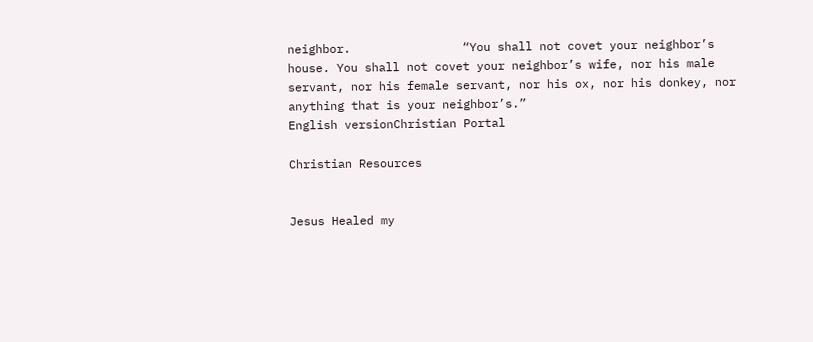neighbor.                “You shall not covet your neighbor’s house. You shall not covet your neighbor’s wife, nor his male servant, nor his female servant, nor his ox, nor his donkey, nor anything that is your neighbor’s.”
English versionChristian Portal

Christian Resources


Jesus Healed my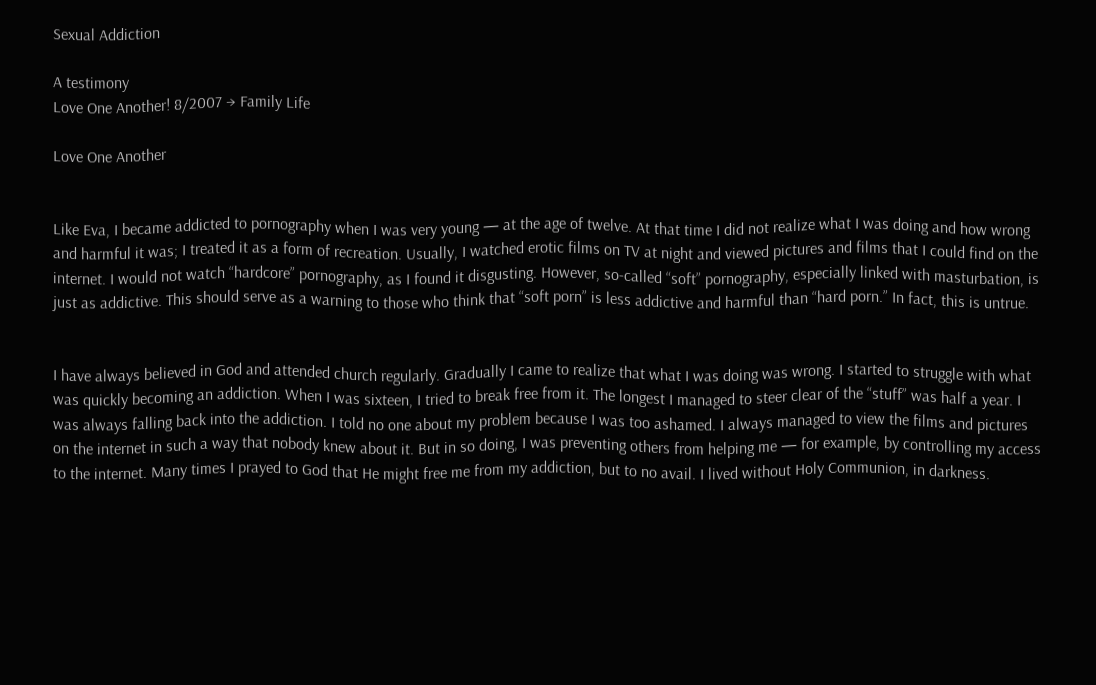Sexual Addiction

A testimony
Love One Another! 8/2007 → Family Life

Love One Another


Like Eva, I became addicted to pornography when I was very young — at the age of twelve. At that time I did not realize what I was doing and how wrong and harmful it was; I treated it as a form of recreation. Usually, I watched erotic films on TV at night and viewed pictures and films that I could find on the internet. I would not watch “hardcore” pornography, as I found it disgusting. However, so-called “soft” pornography, especially linked with masturbation, is just as addictive. This should serve as a warning to those who think that “soft porn” is less addictive and harmful than “hard porn.” In fact, this is untrue.


I have always believed in God and attended church regularly. Gradually I came to realize that what I was doing was wrong. I started to struggle with what was quickly becoming an addiction. When I was sixteen, I tried to break free from it. The longest I managed to steer clear of the “stuff” was half a year. I was always falling back into the addiction. I told no one about my problem because I was too ashamed. I always managed to view the films and pictures on the internet in such a way that nobody knew about it. But in so doing, I was preventing others from helping me — for example, by controlling my access to the internet. Many times I prayed to God that He might free me from my addiction, but to no avail. I lived without Holy Communion, in darkness.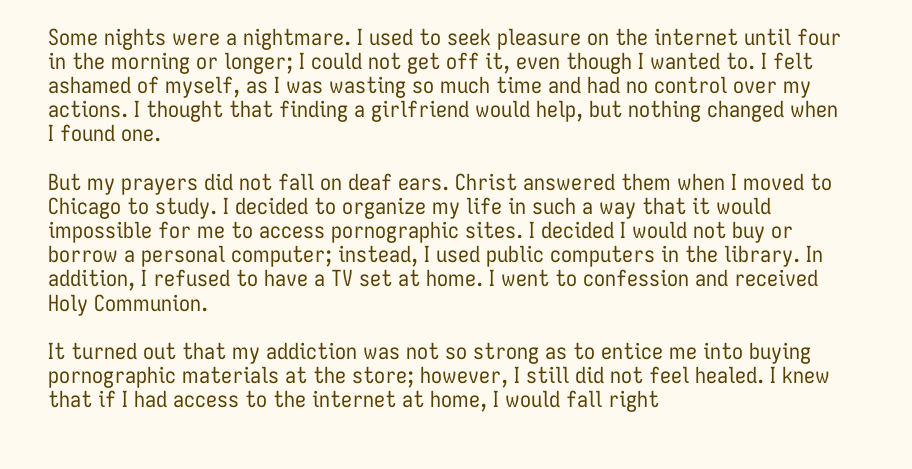Some nights were a nightmare. I used to seek pleasure on the internet until four in the morning or longer; I could not get off it, even though I wanted to. I felt ashamed of myself, as I was wasting so much time and had no control over my actions. I thought that finding a girlfriend would help, but nothing changed when I found one.

But my prayers did not fall on deaf ears. Christ answered them when I moved to Chicago to study. I decided to organize my life in such a way that it would impossible for me to access pornographic sites. I decided I would not buy or borrow a personal computer; instead, I used public computers in the library. In addition, I refused to have a TV set at home. I went to confession and received Holy Communion.

It turned out that my addiction was not so strong as to entice me into buying pornographic materials at the store; however, I still did not feel healed. I knew that if I had access to the internet at home, I would fall right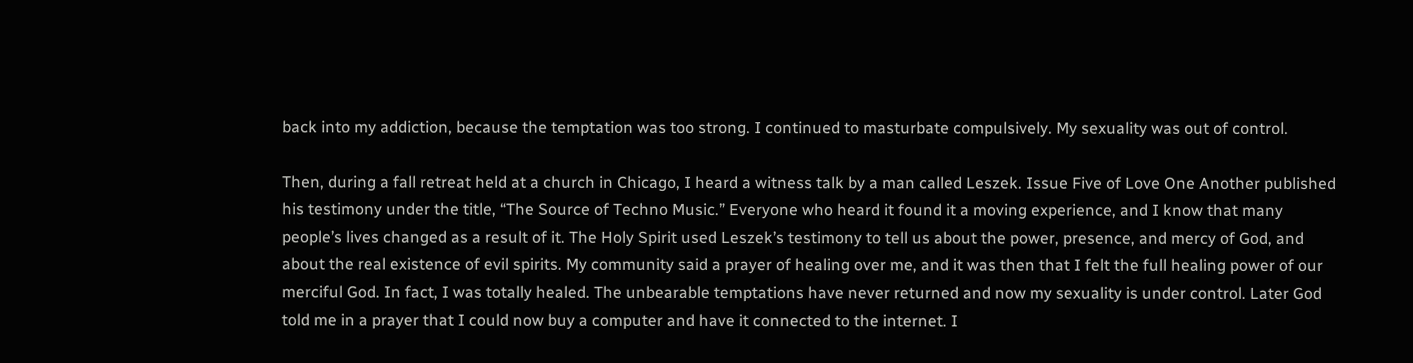back into my addiction, because the temptation was too strong. I continued to masturbate compulsively. My sexuality was out of control.

Then, during a fall retreat held at a church in Chicago, I heard a witness talk by a man called Leszek. Issue Five of Love One Another published his testimony under the title, “The Source of Techno Music.” Everyone who heard it found it a moving experience, and I know that many people’s lives changed as a result of it. The Holy Spirit used Leszek’s testimony to tell us about the power, presence, and mercy of God, and about the real existence of evil spirits. My community said a prayer of healing over me, and it was then that I felt the full healing power of our merciful God. In fact, I was totally healed. The unbearable temptations have never returned and now my sexuality is under control. Later God told me in a prayer that I could now buy a computer and have it connected to the internet. I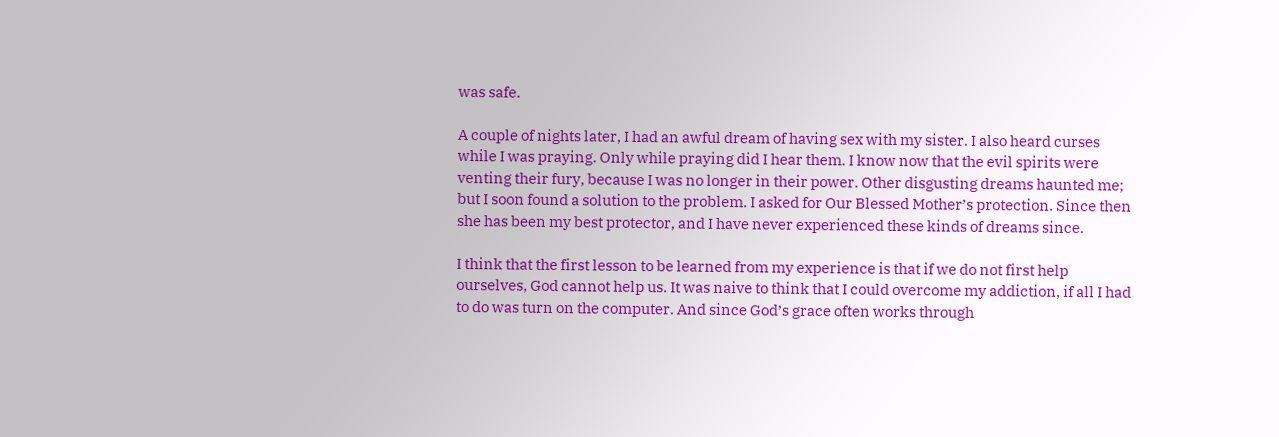was safe.

A couple of nights later, I had an awful dream of having sex with my sister. I also heard curses while I was praying. Only while praying did I hear them. I know now that the evil spirits were venting their fury, because I was no longer in their power. Other disgusting dreams haunted me; but I soon found a solution to the problem. I asked for Our Blessed Mother’s protection. Since then she has been my best protector, and I have never experienced these kinds of dreams since.

I think that the first lesson to be learned from my experience is that if we do not first help ourselves, God cannot help us. It was naive to think that I could overcome my addiction, if all I had to do was turn on the computer. And since God’s grace often works through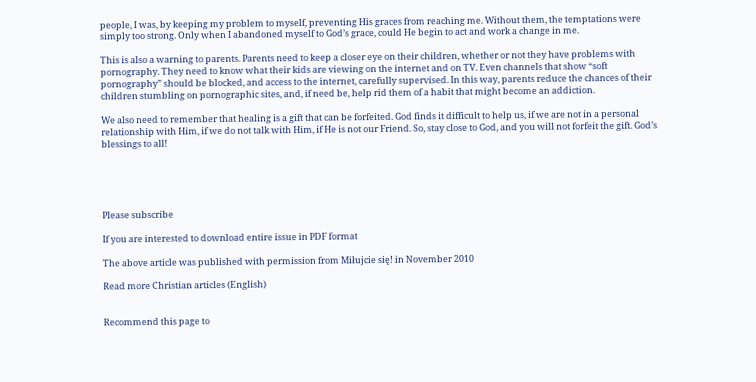people, I was, by keeping my problem to myself, preventing His graces from reaching me. Without them, the temptations were simply too strong. Only when I abandoned myself to God’s grace, could He begin to act and work a change in me.

This is also a warning to parents. Parents need to keep a closer eye on their children, whether or not they have problems with pornography. They need to know what their kids are viewing on the internet and on TV. Even channels that show “soft pornography” should be blocked, and access to the internet, carefully supervised. In this way, parents reduce the chances of their children stumbling on pornographic sites, and, if need be, help rid them of a habit that might become an addiction.

We also need to remember that healing is a gift that can be forfeited. God finds it difficult to help us, if we are not in a personal relationship with Him, if we do not talk with Him, if He is not our Friend. So, stay close to God, and you will not forfeit the gift. God’s blessings to all!





Please subscribe

If you are interested to download entire issue in PDF format

The above article was published with permission from Miłujcie się! in November 2010

Read more Christian articles (English)


Recommend this page to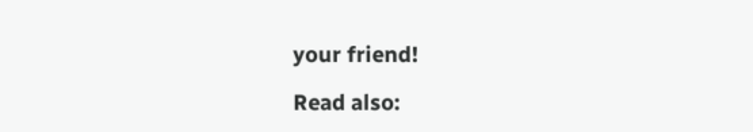your friend!

Read also: